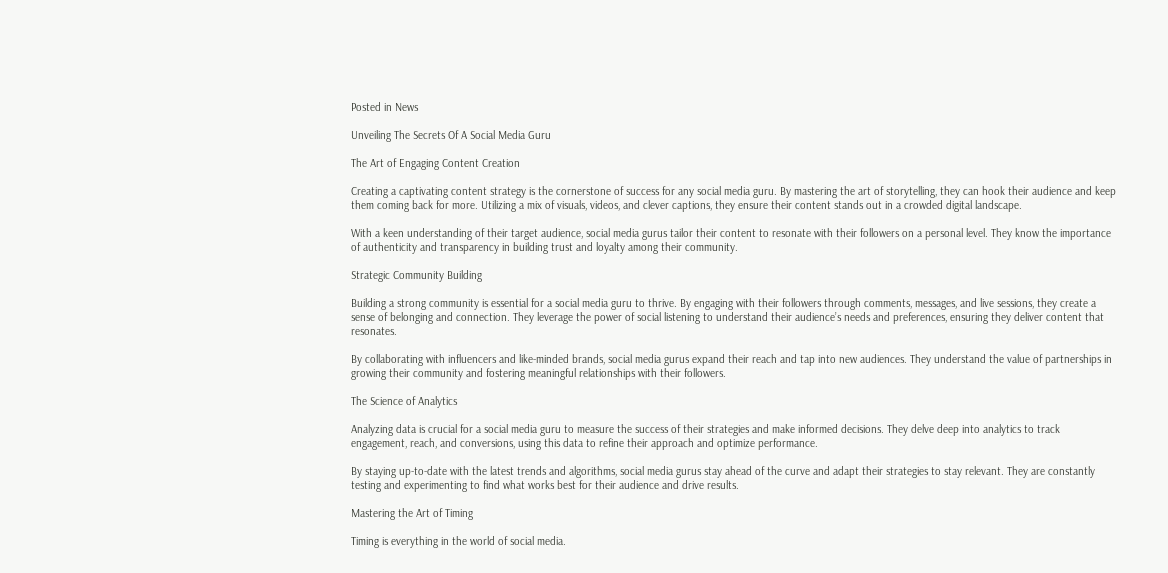Posted in News

Unveiling The Secrets Of A Social Media Guru

The Art of Engaging Content Creation

Creating a captivating content strategy is the cornerstone of success for any social media guru. By mastering the art of storytelling, they can hook their audience and keep them coming back for more. Utilizing a mix of visuals, videos, and clever captions, they ensure their content stands out in a crowded digital landscape.

With a keen understanding of their target audience, social media gurus tailor their content to resonate with their followers on a personal level. They know the importance of authenticity and transparency in building trust and loyalty among their community.

Strategic Community Building

Building a strong community is essential for a social media guru to thrive. By engaging with their followers through comments, messages, and live sessions, they create a sense of belonging and connection. They leverage the power of social listening to understand their audience’s needs and preferences, ensuring they deliver content that resonates.

By collaborating with influencers and like-minded brands, social media gurus expand their reach and tap into new audiences. They understand the value of partnerships in growing their community and fostering meaningful relationships with their followers.

The Science of Analytics

Analyzing data is crucial for a social media guru to measure the success of their strategies and make informed decisions. They delve deep into analytics to track engagement, reach, and conversions, using this data to refine their approach and optimize performance.

By staying up-to-date with the latest trends and algorithms, social media gurus stay ahead of the curve and adapt their strategies to stay relevant. They are constantly testing and experimenting to find what works best for their audience and drive results.

Mastering the Art of Timing

Timing is everything in the world of social media.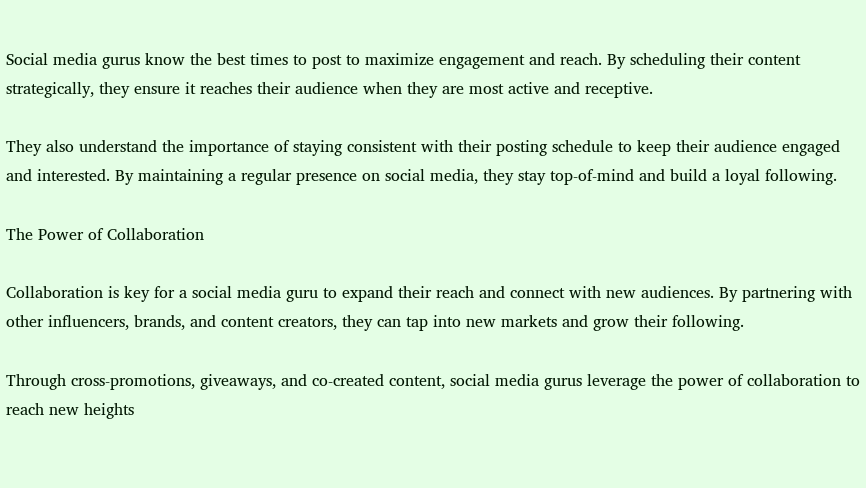Social media gurus know the best times to post to maximize engagement and reach. By scheduling their content strategically, they ensure it reaches their audience when they are most active and receptive.

They also understand the importance of staying consistent with their posting schedule to keep their audience engaged and interested. By maintaining a regular presence on social media, they stay top-of-mind and build a loyal following.

The Power of Collaboration

Collaboration is key for a social media guru to expand their reach and connect with new audiences. By partnering with other influencers, brands, and content creators, they can tap into new markets and grow their following.

Through cross-promotions, giveaways, and co-created content, social media gurus leverage the power of collaboration to reach new heights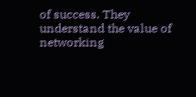of success. They understand the value of networking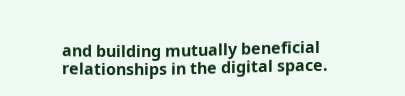and building mutually beneficial relationships in the digital space.